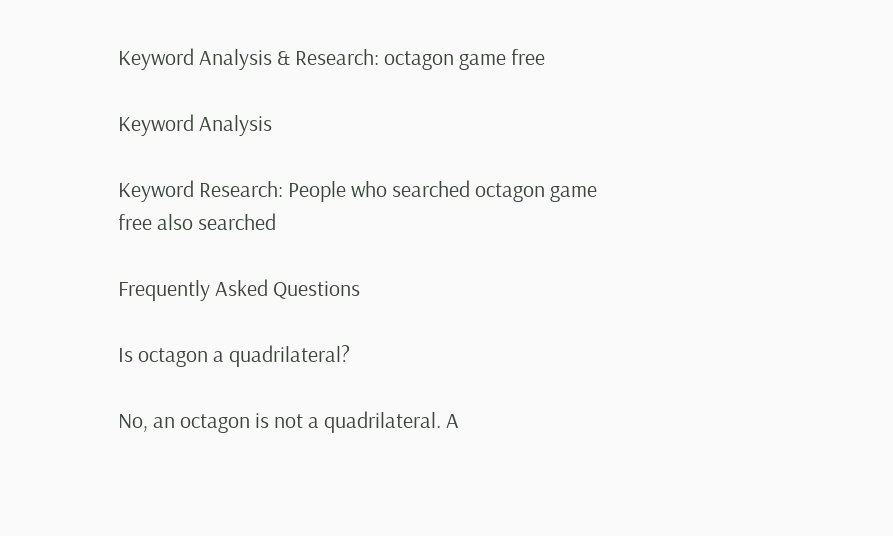Keyword Analysis & Research: octagon game free

Keyword Analysis

Keyword Research: People who searched octagon game free also searched

Frequently Asked Questions

Is octagon a quadrilateral?

No, an octagon is not a quadrilateral. A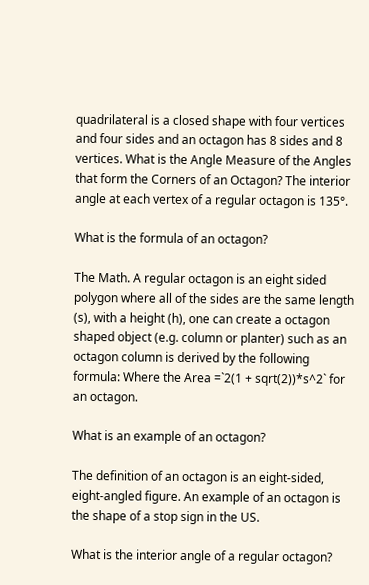quadrilateral is a closed shape with four vertices and four sides and an octagon has 8 sides and 8 vertices. What is the Angle Measure of the Angles that form the Corners of an Octagon? The interior angle at each vertex of a regular octagon is 135°.

What is the formula of an octagon?

The Math. A regular octagon is an eight sided polygon where all of the sides are the same length (s), with a height (h), one can create a octagon shaped object (e.g. column or planter) such as an octagon column is derived by the following formula: Where the Area =`2(1 + sqrt(2))*s^2` for an octagon.

What is an example of an octagon?

The definition of an octagon is an eight-sided, eight-angled figure. An example of an octagon is the shape of a stop sign in the US.

What is the interior angle of a regular octagon?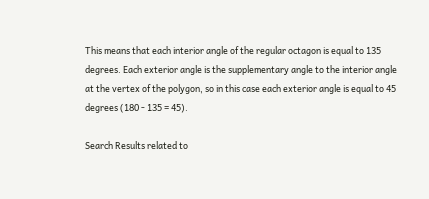This means that each interior angle of the regular octagon is equal to 135 degrees. Each exterior angle is the supplementary angle to the interior angle at the vertex of the polygon, so in this case each exterior angle is equal to 45 degrees (180 - 135 = 45).

Search Results related to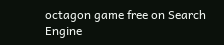octagon game free on Search Engine